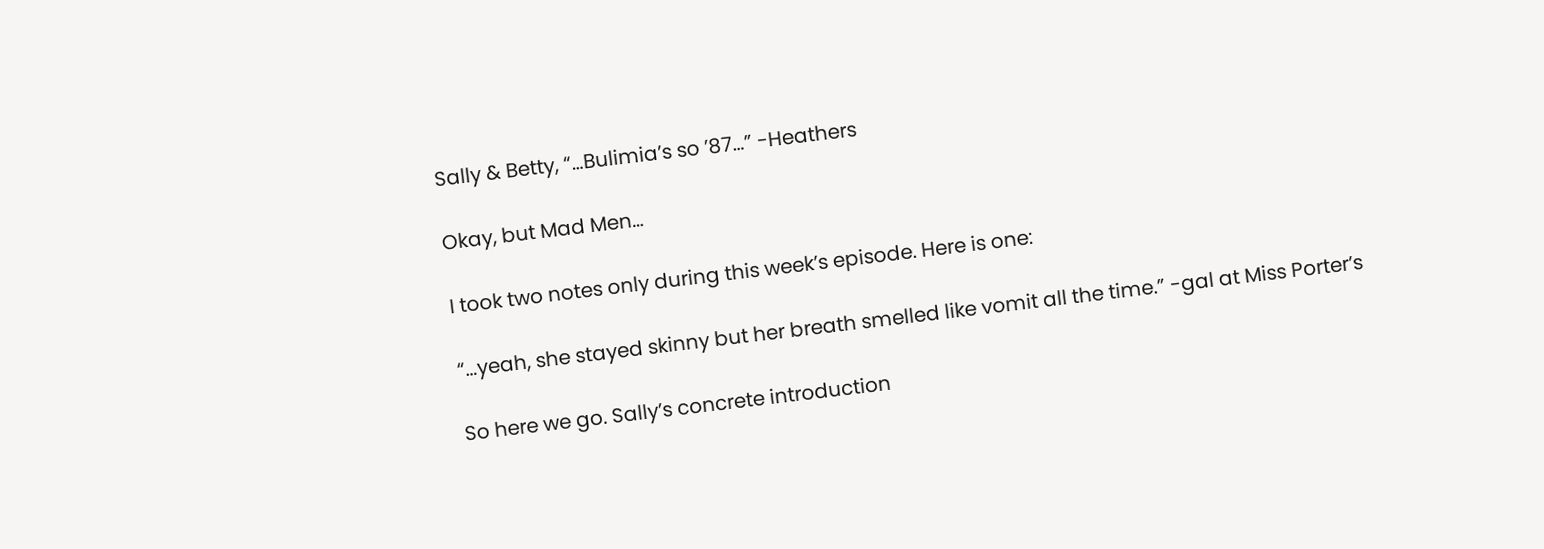Sally & Betty, “…Bulimia’s so ’87…” -Heathers

Okay, but Mad Men…

I took two notes only during this week’s episode. Here is one:

“…yeah, she stayed skinny but her breath smelled like vomit all the time.” -gal at Miss Porter’s

So here we go. Sally’s concrete introduction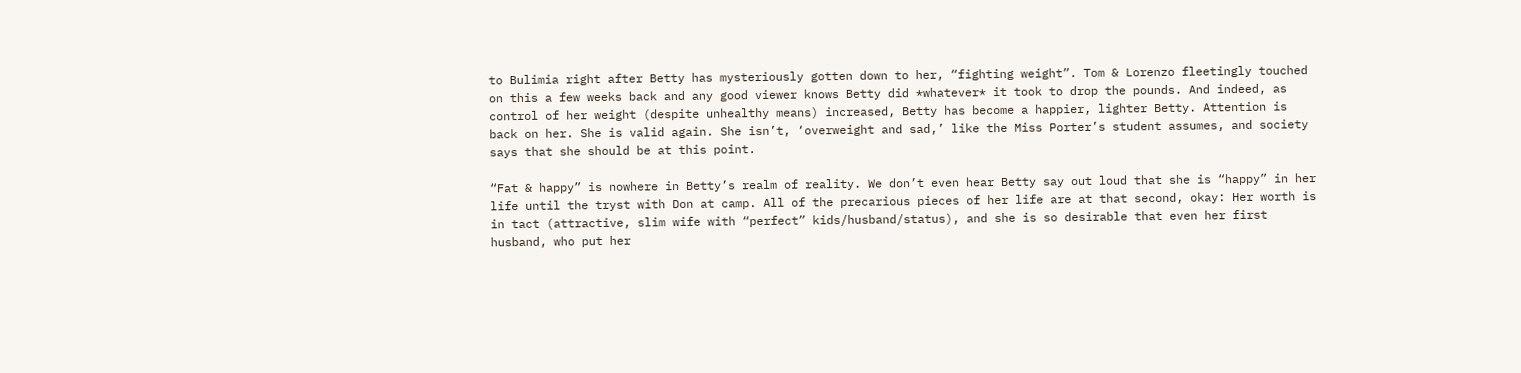to Bulimia right after Betty has mysteriously gotten down to her, “fighting weight”. Tom & Lorenzo fleetingly touched on this a few weeks back and any good viewer knows Betty did *whatever* it took to drop the pounds. And indeed, as control of her weight (despite unhealthy means) increased, Betty has become a happier, lighter Betty. Attention is back on her. She is valid again. She isn’t, ‘overweight and sad,’ like the Miss Porter’s student assumes, and society says that she should be at this point.

“Fat & happy” is nowhere in Betty’s realm of reality. We don’t even hear Betty say out loud that she is “happy” in her life until the tryst with Don at camp. All of the precarious pieces of her life are at that second, okay: Her worth is in tact (attractive, slim wife with “perfect” kids/husband/status), and she is so desirable that even her first husband, who put her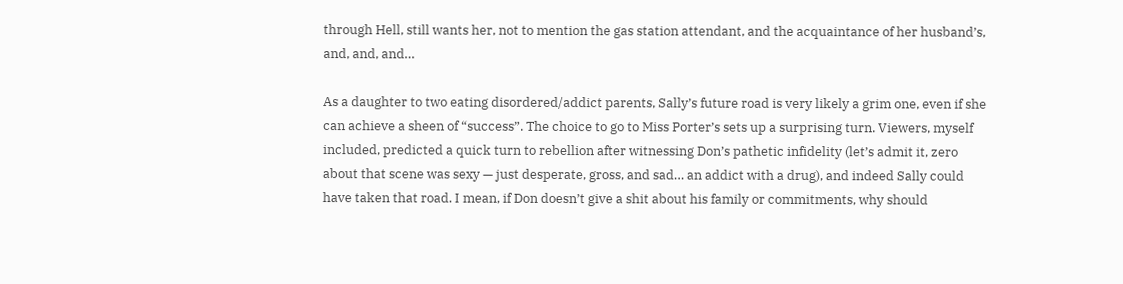through Hell, still wants her, not to mention the gas station attendant, and the acquaintance of her husband’s, and, and, and…

As a daughter to two eating disordered/addict parents, Sally’s future road is very likely a grim one, even if she can achieve a sheen of “success”. The choice to go to Miss Porter’s sets up a surprising turn. Viewers, myself included, predicted a quick turn to rebellion after witnessing Don’s pathetic infidelity (let’s admit it, zero about that scene was sexy — just desperate, gross, and sad… an addict with a drug), and indeed Sally could have taken that road. I mean, if Don doesn’t give a shit about his family or commitments, why should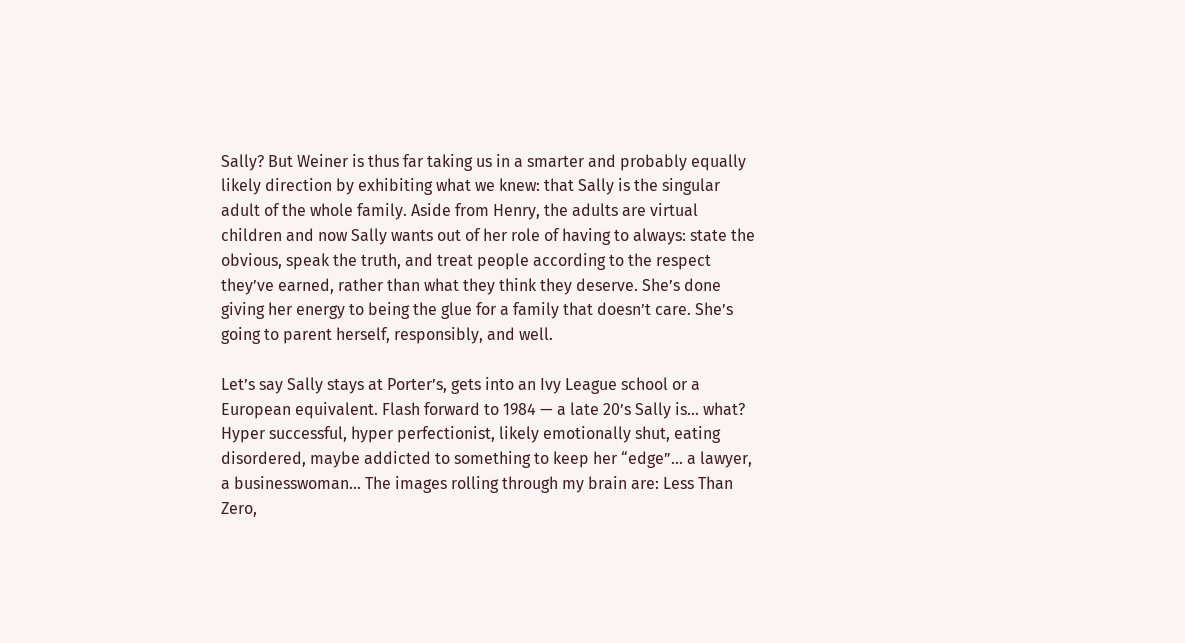Sally? But Weiner is thus far taking us in a smarter and probably equally likely direction by exhibiting what we knew: that Sally is the singular adult of the whole family. Aside from Henry, the adults are virtual children and now Sally wants out of her role of having to always: state the obvious, speak the truth, and treat people according to the respect they’ve earned, rather than what they think they deserve. She’s done giving her energy to being the glue for a family that doesn’t care. She’s going to parent herself, responsibly, and well.

Let’s say Sally stays at Porter’s, gets into an Ivy League school or a European equivalent. Flash forward to 1984 — a late 20’s Sally is… what? Hyper successful, hyper perfectionist, likely emotionally shut, eating disordered, maybe addicted to something to keep her “edge”… a lawyer, a businesswoman… The images rolling through my brain are: Less Than Zero,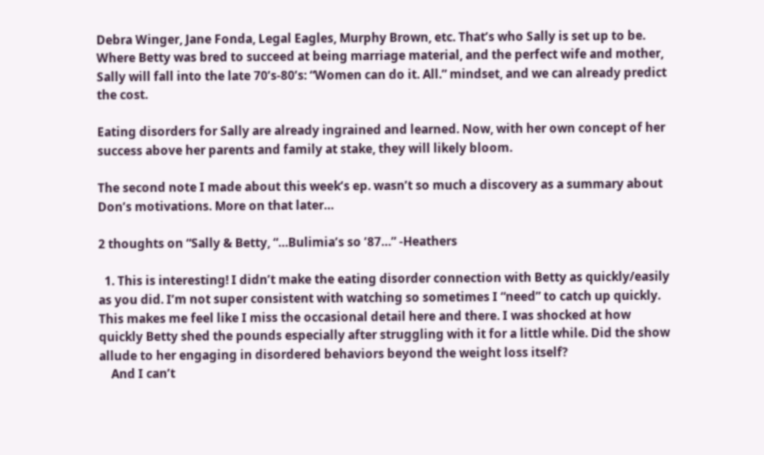Debra Winger, Jane Fonda, Legal Eagles, Murphy Brown, etc. That’s who Sally is set up to be. Where Betty was bred to succeed at being marriage material, and the perfect wife and mother, Sally will fall into the late 70’s-80’s: “Women can do it. All.” mindset, and we can already predict the cost.

Eating disorders for Sally are already ingrained and learned. Now, with her own concept of her success above her parents and family at stake, they will likely bloom.

The second note I made about this week’s ep. wasn’t so much a discovery as a summary about Don’s motivations. More on that later…

2 thoughts on “Sally & Betty, “…Bulimia’s so ’87…” -Heathers

  1. This is interesting! I didn’t make the eating disorder connection with Betty as quickly/easily as you did. I’m not super consistent with watching so sometimes I “need” to catch up quickly. This makes me feel like I miss the occasional detail here and there. I was shocked at how quickly Betty shed the pounds especially after struggling with it for a little while. Did the show allude to her engaging in disordered behaviors beyond the weight loss itself?
    And I can’t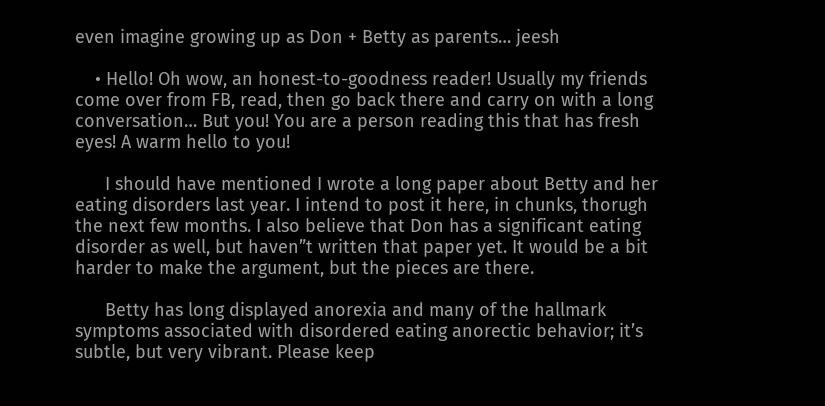even imagine growing up as Don + Betty as parents… jeesh

    • Hello! Oh wow, an honest-to-goodness reader! Usually my friends come over from FB, read, then go back there and carry on with a long conversation… But you! You are a person reading this that has fresh eyes! A warm hello to you!

      I should have mentioned I wrote a long paper about Betty and her eating disorders last year. I intend to post it here, in chunks, thorugh the next few months. I also believe that Don has a significant eating disorder as well, but haven”t written that paper yet. It would be a bit harder to make the argument, but the pieces are there.

      Betty has long displayed anorexia and many of the hallmark symptoms associated with disordered eating anorectic behavior; it’s subtle, but very vibrant. Please keep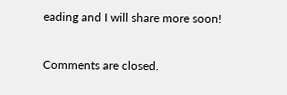eading and I will share more soon!

Comments are closed.